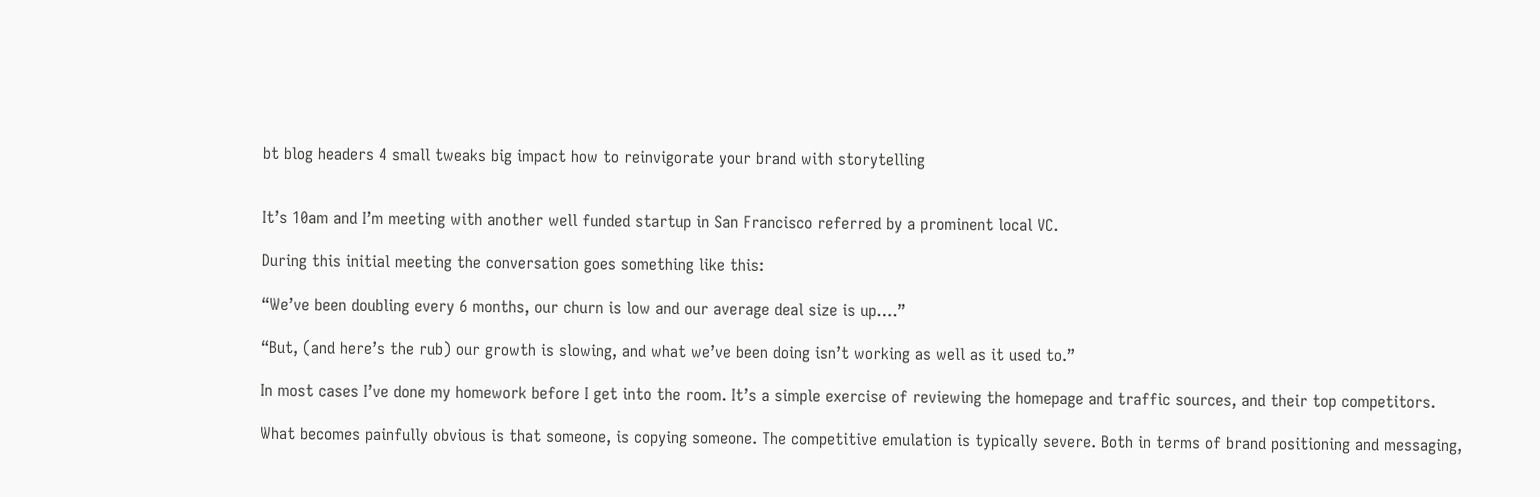bt blog headers 4 small tweaks big impact how to reinvigorate your brand with storytelling


It’s 10am and I’m meeting with another well funded startup in San Francisco referred by a prominent local VC.

During this initial meeting the conversation goes something like this:

“We’ve been doubling every 6 months, our churn is low and our average deal size is up….”

“But, (and here’s the rub) our growth is slowing, and what we’ve been doing isn’t working as well as it used to.”

In most cases I’ve done my homework before I get into the room. It’s a simple exercise of reviewing the homepage and traffic sources, and their top competitors.

What becomes painfully obvious is that someone, is copying someone. The competitive emulation is typically severe. Both in terms of brand positioning and messaging,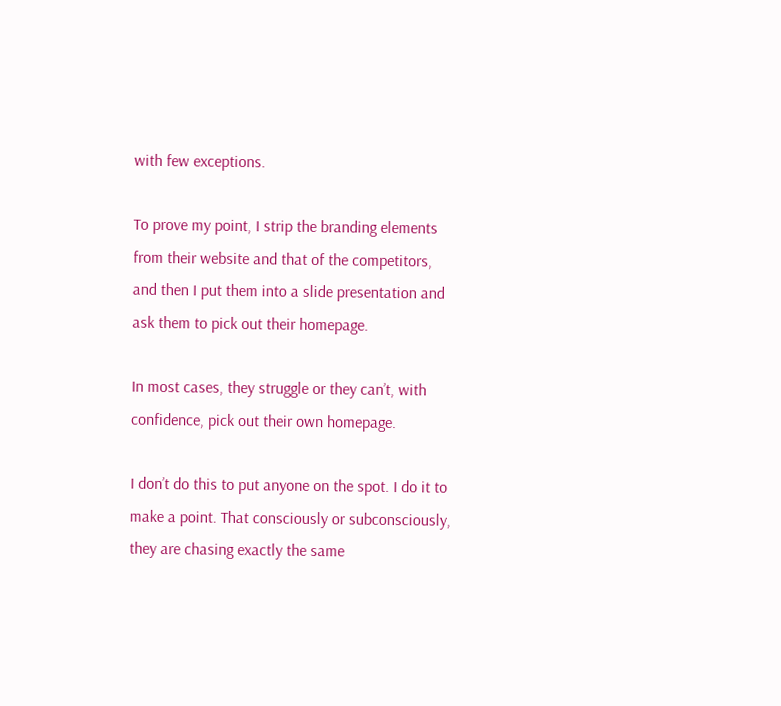with few exceptions.

To prove my point, I strip the branding elements from their website and that of the competitors, and then I put them into a slide presentation and ask them to pick out their homepage.

In most cases, they struggle or they can’t, with confidence, pick out their own homepage.

I don’t do this to put anyone on the spot. I do it to make a point. That consciously or subconsciously, they are chasing exactly the same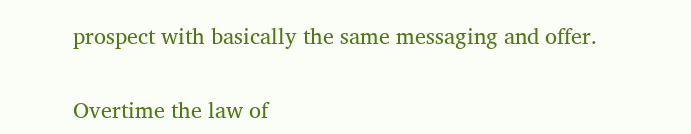prospect with basically the same messaging and offer.

Overtime the law of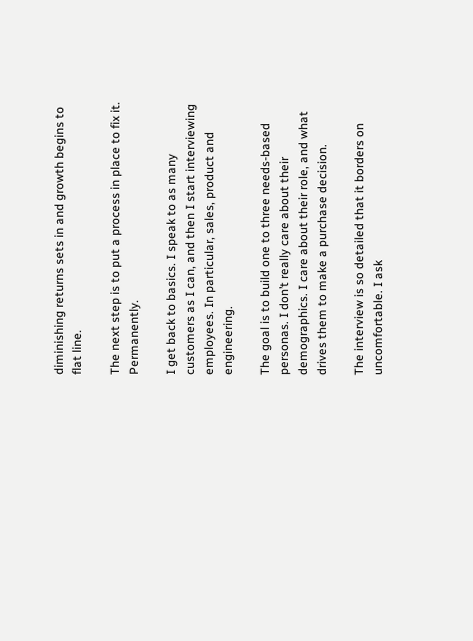diminishing returns sets in and growth begins to flat line.

The next step is to put a process in place to fix it. Permanently.

I get back to basics. I speak to as many customers as I can, and then I start interviewing employees. In particular, sales, product and engineering.

The goal is to build one to three needs-based personas. I don’t really care about their demographics. I care about their role, and what drives them to make a purchase decision.

The interview is so detailed that it borders on uncomfortable. I ask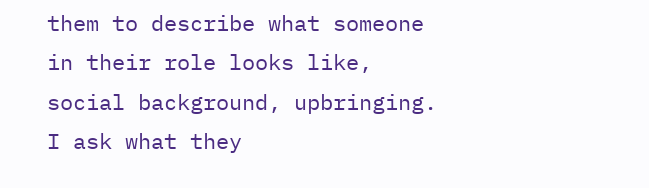them to describe what someone in their role looks like, social background, upbringing. I ask what they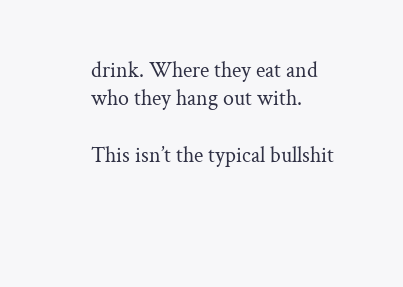drink. Where they eat and who they hang out with.

This isn’t the typical bullshit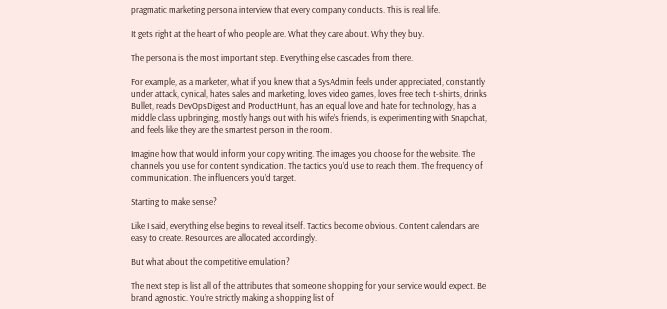pragmatic marketing persona interview that every company conducts. This is real life.

It gets right at the heart of who people are. What they care about. Why they buy.

The persona is the most important step. Everything else cascades from there.

For example, as a marketer, what if you knew that a SysAdmin feels under appreciated, constantly under attack, cynical, hates sales and marketing, loves video games, loves free tech t-shirts, drinks Bullet, reads DevOpsDigest and ProductHunt, has an equal love and hate for technology, has a middle class upbringing, mostly hangs out with his wife’s friends, is experimenting with Snapchat, and feels like they are the smartest person in the room.

Imagine how that would inform your copy writing. The images you choose for the website. The channels you use for content syndication. The tactics you’d use to reach them. The frequency of communication. The influencers you’d target.

Starting to make sense?

Like I said, everything else begins to reveal itself. Tactics become obvious. Content calendars are easy to create. Resources are allocated accordingly.

But what about the competitive emulation?

The next step is list all of the attributes that someone shopping for your service would expect. Be brand agnostic. You’re strictly making a shopping list of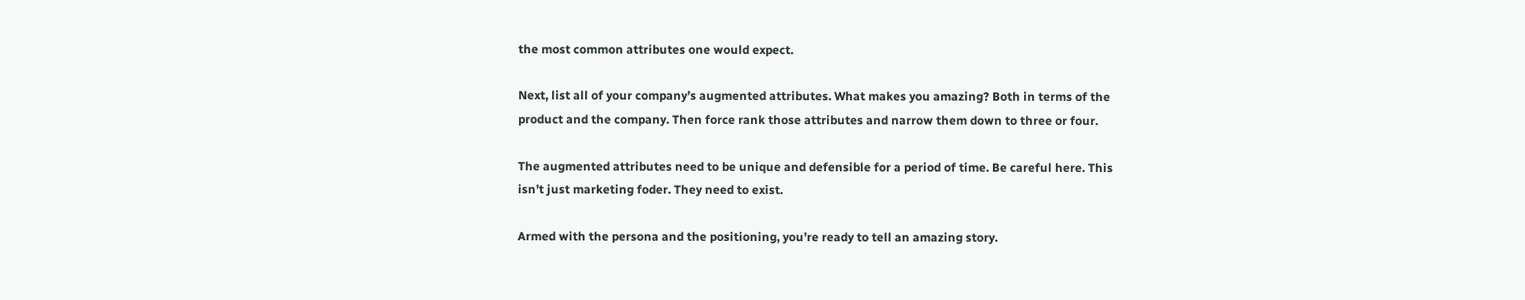the most common attributes one would expect.

Next, list all of your company’s augmented attributes. What makes you amazing? Both in terms of the product and the company. Then force rank those attributes and narrow them down to three or four.

The augmented attributes need to be unique and defensible for a period of time. Be careful here. This isn’t just marketing foder. They need to exist.

Armed with the persona and the positioning, you’re ready to tell an amazing story.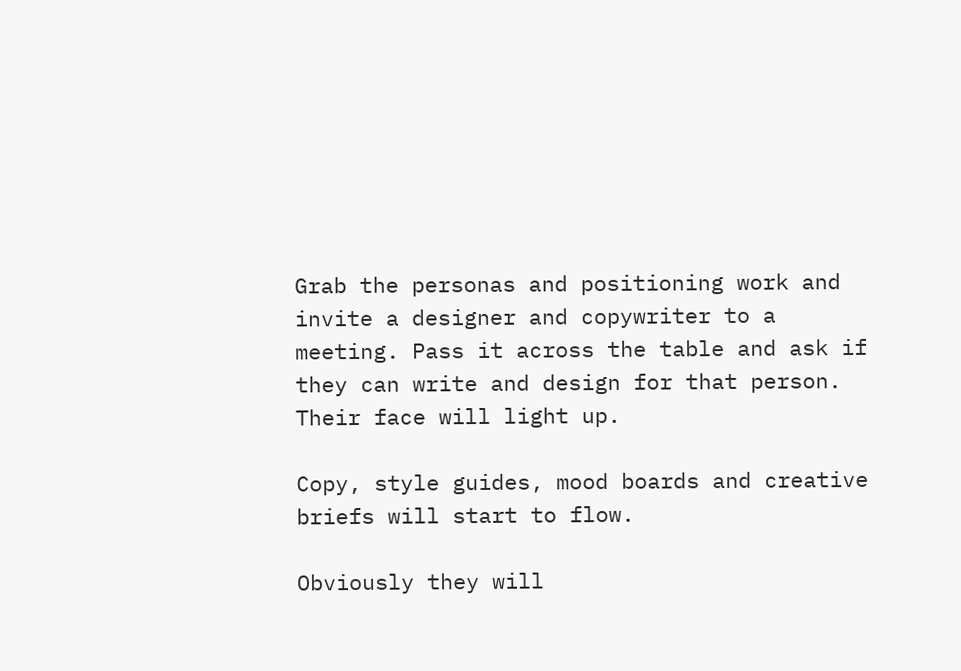Grab the personas and positioning work and invite a designer and copywriter to a meeting. Pass it across the table and ask if they can write and design for that person. Their face will light up.

Copy, style guides, mood boards and creative briefs will start to flow.

Obviously they will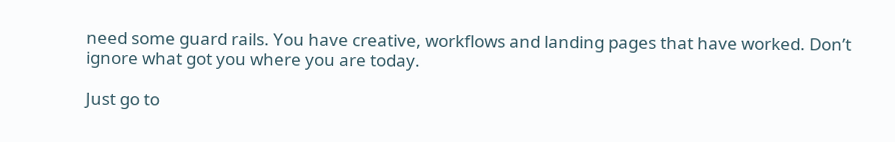need some guard rails. You have creative, workflows and landing pages that have worked. Don’t ignore what got you where you are today.

Just go to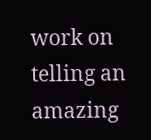work on telling an amazing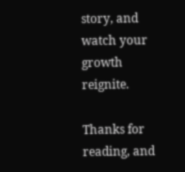story, and watch your growth reignite.

Thanks for reading, and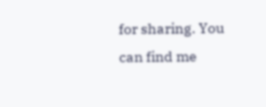for sharing. You can find me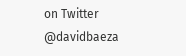on Twitter @davidbaeza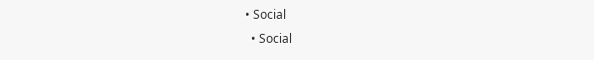• Social
  • Social